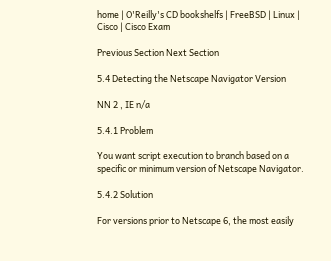home | O'Reilly's CD bookshelfs | FreeBSD | Linux | Cisco | Cisco Exam

Previous Section Next Section

5.4 Detecting the Netscape Navigator Version

NN 2 , IE n/a

5.4.1 Problem

You want script execution to branch based on a specific or minimum version of Netscape Navigator.

5.4.2 Solution

For versions prior to Netscape 6, the most easily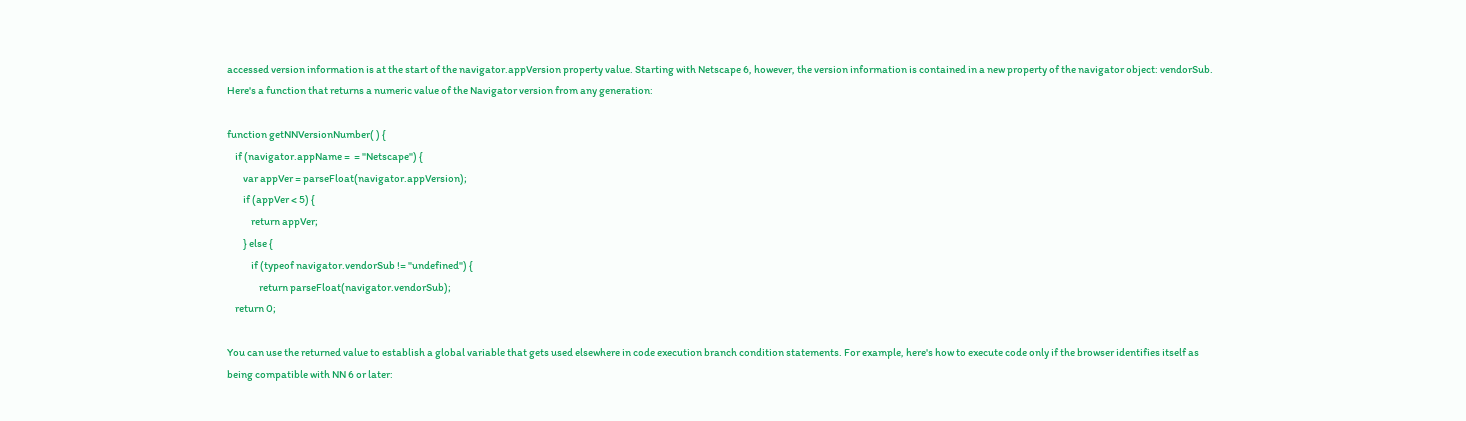accessed version information is at the start of the navigator.appVersion property value. Starting with Netscape 6, however, the version information is contained in a new property of the navigator object: vendorSub. Here's a function that returns a numeric value of the Navigator version from any generation:

function getNNVersionNumber( ) {
    if (navigator.appName =  = "Netscape") {
        var appVer = parseFloat(navigator.appVersion);
        if (appVer < 5) {
            return appVer;
        } else {
            if (typeof navigator.vendorSub != "undefined") {
                return parseFloat(navigator.vendorSub);
    return 0;

You can use the returned value to establish a global variable that gets used elsewhere in code execution branch condition statements. For example, here's how to execute code only if the browser identifies itself as being compatible with NN 6 or later: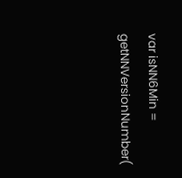var isNN6Min = getNNVersionNumber(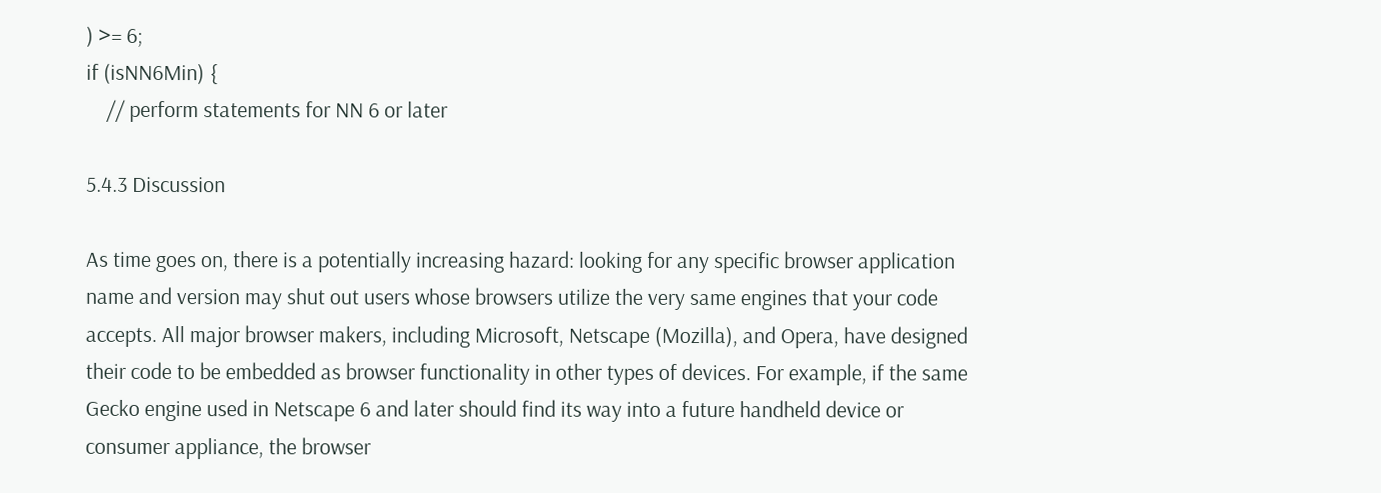) >= 6;
if (isNN6Min) {
    // perform statements for NN 6 or later

5.4.3 Discussion

As time goes on, there is a potentially increasing hazard: looking for any specific browser application name and version may shut out users whose browsers utilize the very same engines that your code accepts. All major browser makers, including Microsoft, Netscape (Mozilla), and Opera, have designed their code to be embedded as browser functionality in other types of devices. For example, if the same Gecko engine used in Netscape 6 and later should find its way into a future handheld device or consumer appliance, the browser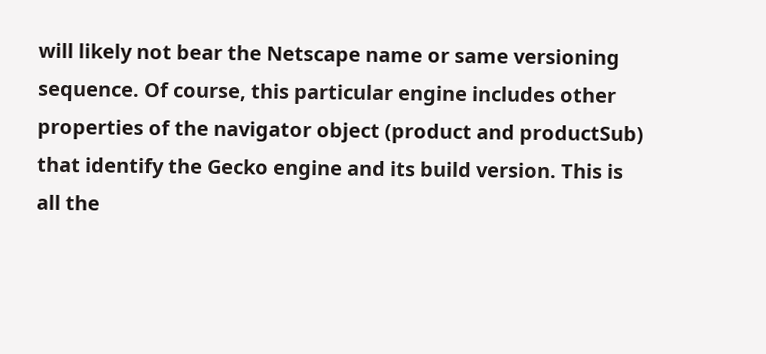will likely not bear the Netscape name or same versioning sequence. Of course, this particular engine includes other properties of the navigator object (product and productSub) that identify the Gecko engine and its build version. This is all the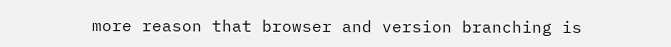more reason that browser and version branching is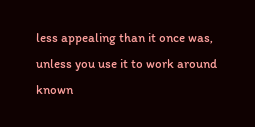less appealing than it once was, unless you use it to work around known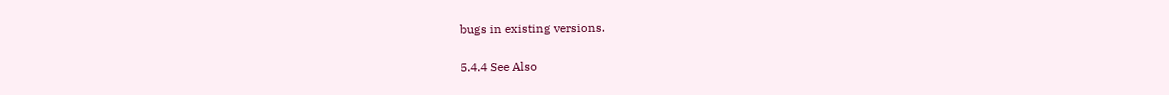bugs in existing versions.

5.4.4 See Also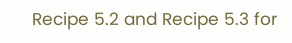Recipe 5.2 and Recipe 5.3 for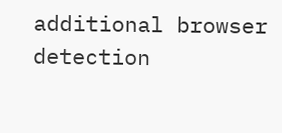additional browser detection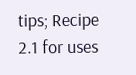tips; Recipe 2.1 for uses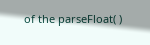of the parseFloat( )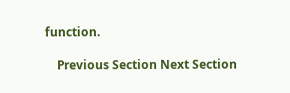function.

    Previous Section Next Section